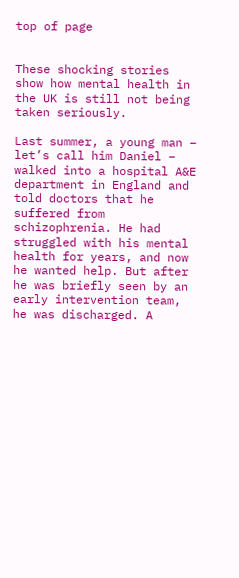top of page


These shocking stories show how mental health in the UK is still not being taken seriously.

Last summer, a young man – let’s call him Daniel – walked into a hospital A&E department in England and told doctors that he suffered from schizophrenia. He had struggled with his mental health for years, and now he wanted help. But after he was briefly seen by an early intervention team, he was discharged. A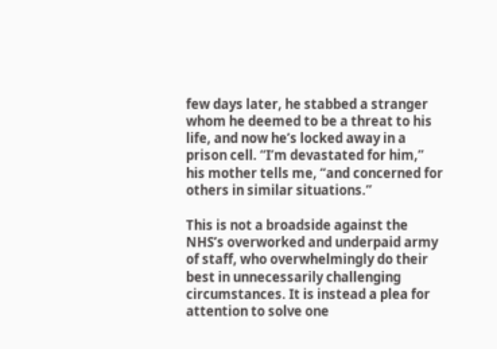few days later, he stabbed a stranger whom he deemed to be a threat to his life, and now he’s locked away in a prison cell. “I’m devastated for him,” his mother tells me, “and concerned for others in similar situations.”

This is not a broadside against the NHS’s overworked and underpaid army of staff, who overwhelmingly do their best in unnecessarily challenging circumstances. It is instead a plea for attention to solve one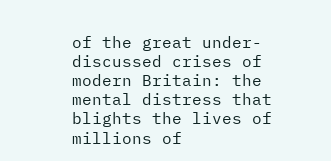of the great under-discussed crises of modern Britain: the mental distress that blights the lives of millions of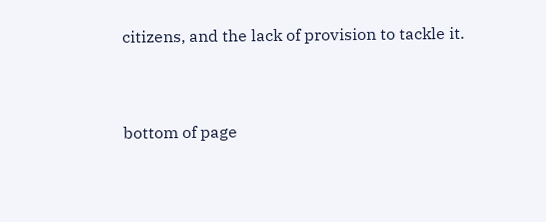citizens, and the lack of provision to tackle it.



bottom of page